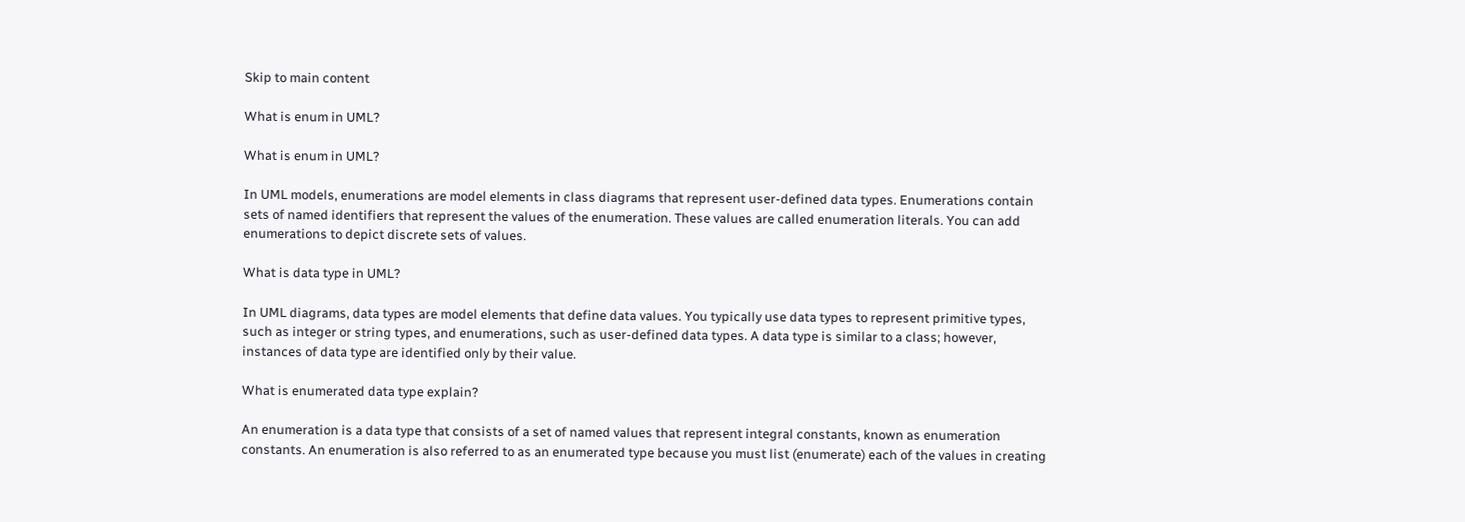Skip to main content

What is enum in UML?

What is enum in UML?

In UML models, enumerations are model elements in class diagrams that represent user-defined data types. Enumerations contain sets of named identifiers that represent the values of the enumeration. These values are called enumeration literals. You can add enumerations to depict discrete sets of values.

What is data type in UML?

In UML diagrams, data types are model elements that define data values. You typically use data types to represent primitive types, such as integer or string types, and enumerations, such as user-defined data types. A data type is similar to a class; however, instances of data type are identified only by their value.

What is enumerated data type explain?

An enumeration is a data type that consists of a set of named values that represent integral constants, known as enumeration constants. An enumeration is also referred to as an enumerated type because you must list (enumerate) each of the values in creating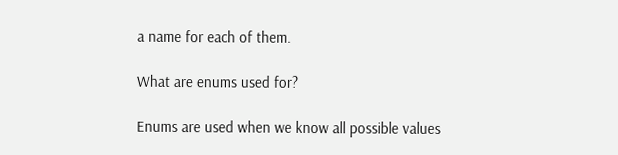a name for each of them.

What are enums used for?

Enums are used when we know all possible values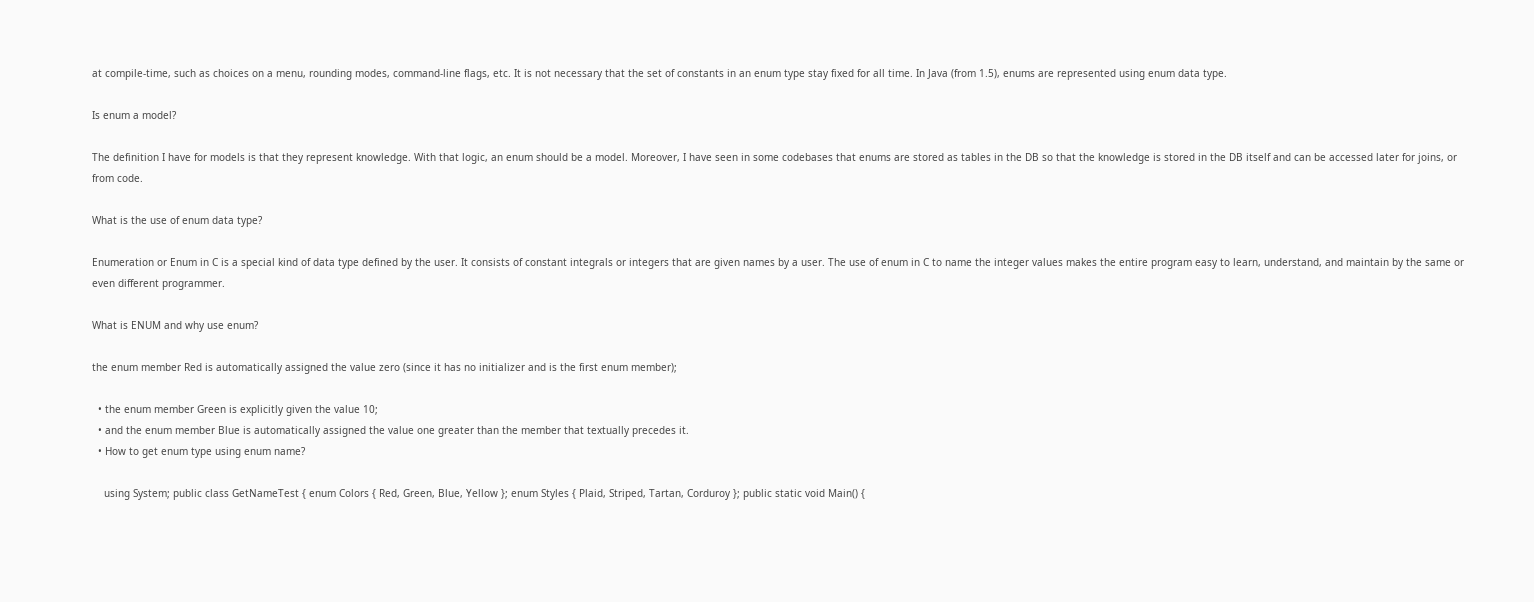at compile-time, such as choices on a menu, rounding modes, command-line flags, etc. It is not necessary that the set of constants in an enum type stay fixed for all time. In Java (from 1.5), enums are represented using enum data type.

Is enum a model?

The definition I have for models is that they represent knowledge. With that logic, an enum should be a model. Moreover, I have seen in some codebases that enums are stored as tables in the DB so that the knowledge is stored in the DB itself and can be accessed later for joins, or from code.

What is the use of enum data type?

Enumeration or Enum in C is a special kind of data type defined by the user. It consists of constant integrals or integers that are given names by a user. The use of enum in C to name the integer values makes the entire program easy to learn, understand, and maintain by the same or even different programmer.

What is ENUM and why use enum?

the enum member Red is automatically assigned the value zero (since it has no initializer and is the first enum member);

  • the enum member Green is explicitly given the value 10;
  • and the enum member Blue is automatically assigned the value one greater than the member that textually precedes it.
  • How to get enum type using enum name?

    using System; public class GetNameTest { enum Colors { Red, Green, Blue, Yellow }; enum Styles { Plaid, Striped, Tartan, Corduroy }; public static void Main() {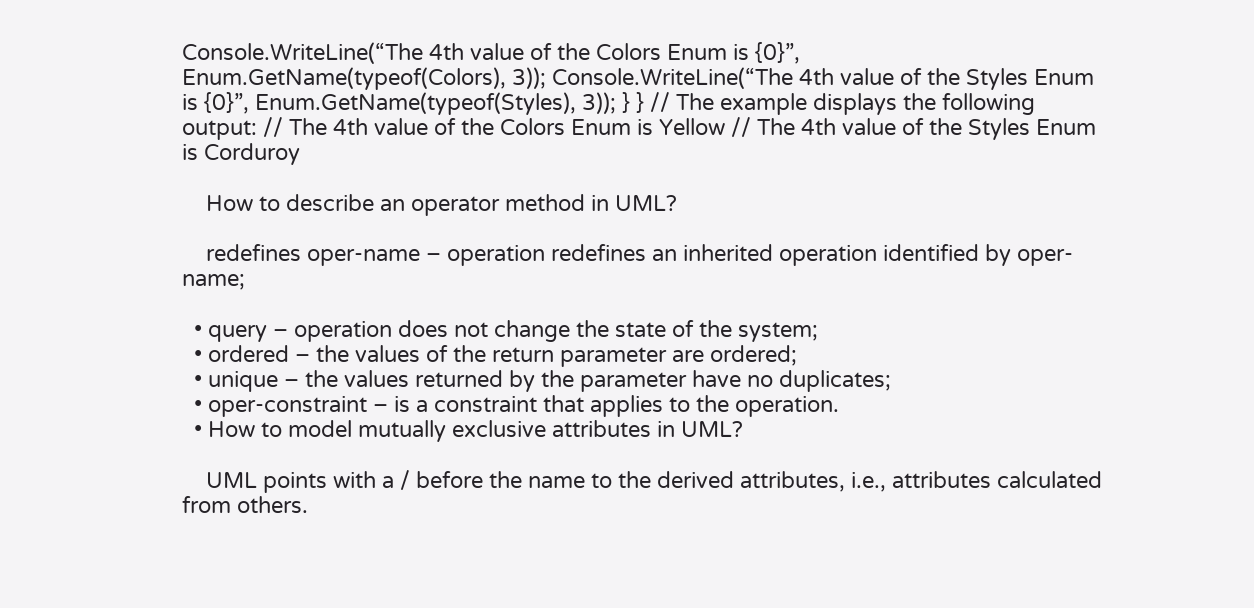Console.WriteLine(“The 4th value of the Colors Enum is {0}”, Enum.GetName(typeof(Colors), 3)); Console.WriteLine(“The 4th value of the Styles Enum is {0}”, Enum.GetName(typeof(Styles), 3)); } } // The example displays the following output: // The 4th value of the Colors Enum is Yellow // The 4th value of the Styles Enum is Corduroy

    How to describe an operator method in UML?

    redefines oper-name – operation redefines an inherited operation identified by oper-name;

  • query – operation does not change the state of the system;
  • ordered – the values of the return parameter are ordered;
  • unique – the values returned by the parameter have no duplicates;
  • oper-constraint – is a constraint that applies to the operation.
  • How to model mutually exclusive attributes in UML?

    UML points with a / before the name to the derived attributes, i.e., attributes calculated from others.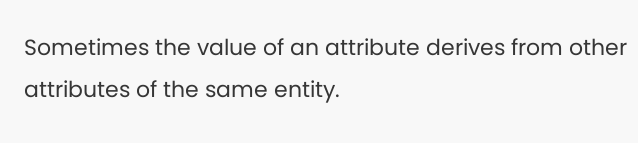Sometimes the value of an attribute derives from other attributes of the same entity.